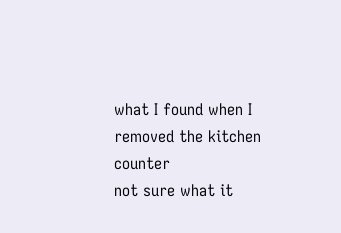what I found when I removed the kitchen counter
not sure what it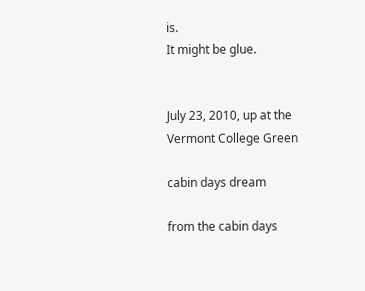is.
It might be glue.


July 23, 2010, up at the Vermont College Green

cabin days dream

from the cabin days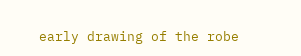early drawing of the robe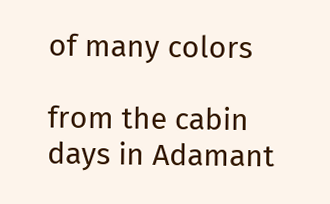of many colors

from the cabin days in Adamant